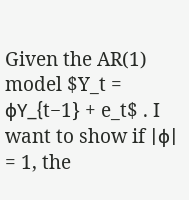Given the AR(1) model $Y_t = ϕY_{t−1} + e_t$ . I want to show if |ϕ| = 1, the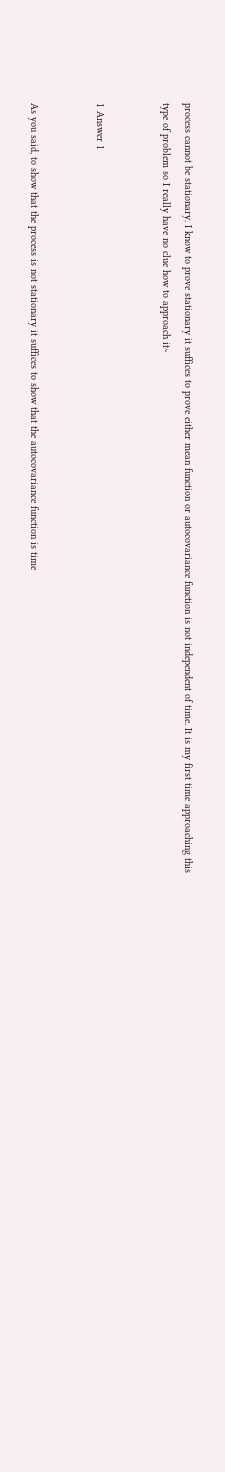process cannot be stationary. I know to prove stationary it suffices to prove either mean function or autocovariance function is not independent of time. It is my first time approaching this type of problem so I really have no clue how to approach it~


1 Answer 1


As you said, to show that the process is not stationary it suffices to show that the autocovariance function is time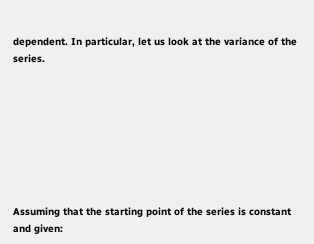dependent. In particular, let us look at the variance of the series.








Assuming that the starting point of the series is constant and given: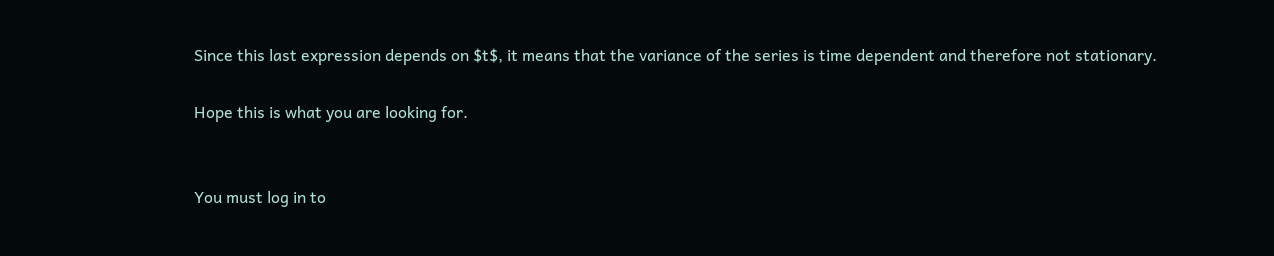Since this last expression depends on $t$, it means that the variance of the series is time dependent and therefore not stationary.

Hope this is what you are looking for.


You must log in to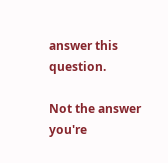answer this question.

Not the answer you're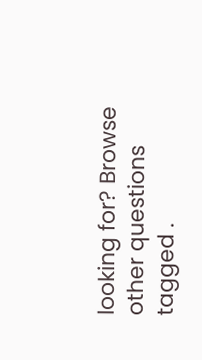looking for? Browse other questions tagged .